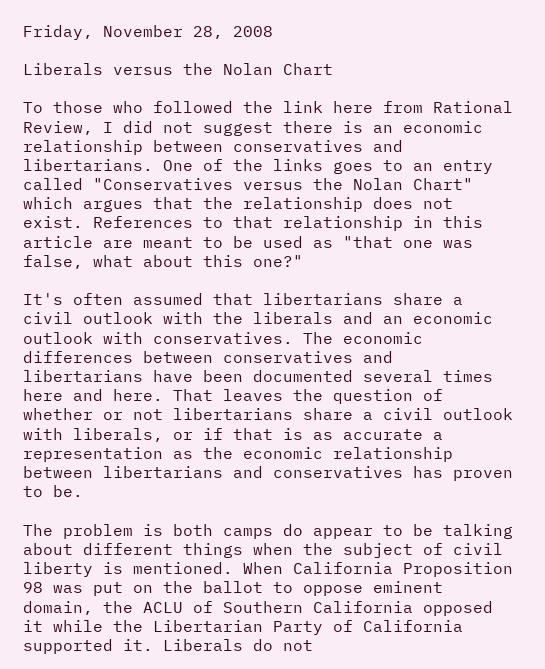Friday, November 28, 2008

Liberals versus the Nolan Chart

To those who followed the link here from Rational Review, I did not suggest there is an economic relationship between conservatives and libertarians. One of the links goes to an entry called "Conservatives versus the Nolan Chart" which argues that the relationship does not exist. References to that relationship in this article are meant to be used as "that one was false, what about this one?"

It's often assumed that libertarians share a civil outlook with the liberals and an economic outlook with conservatives. The economic differences between conservatives and libertarians have been documented several times here and here. That leaves the question of whether or not libertarians share a civil outlook with liberals, or if that is as accurate a representation as the economic relationship between libertarians and conservatives has proven to be.

The problem is both camps do appear to be talking about different things when the subject of civil liberty is mentioned. When California Proposition 98 was put on the ballot to oppose eminent domain, the ACLU of Southern California opposed it while the Libertarian Party of California supported it. Liberals do not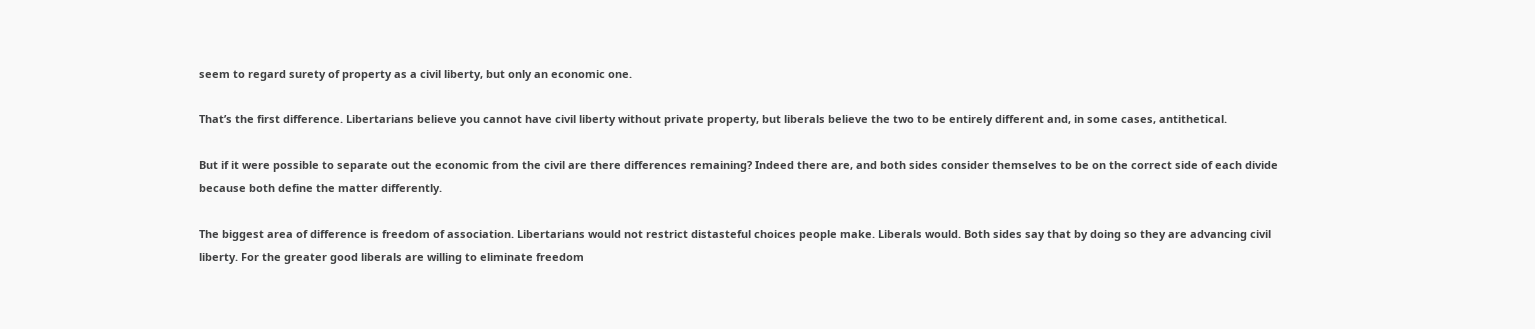seem to regard surety of property as a civil liberty, but only an economic one.

That’s the first difference. Libertarians believe you cannot have civil liberty without private property, but liberals believe the two to be entirely different and, in some cases, antithetical.

But if it were possible to separate out the economic from the civil are there differences remaining? Indeed there are, and both sides consider themselves to be on the correct side of each divide because both define the matter differently.

The biggest area of difference is freedom of association. Libertarians would not restrict distasteful choices people make. Liberals would. Both sides say that by doing so they are advancing civil liberty. For the greater good liberals are willing to eliminate freedom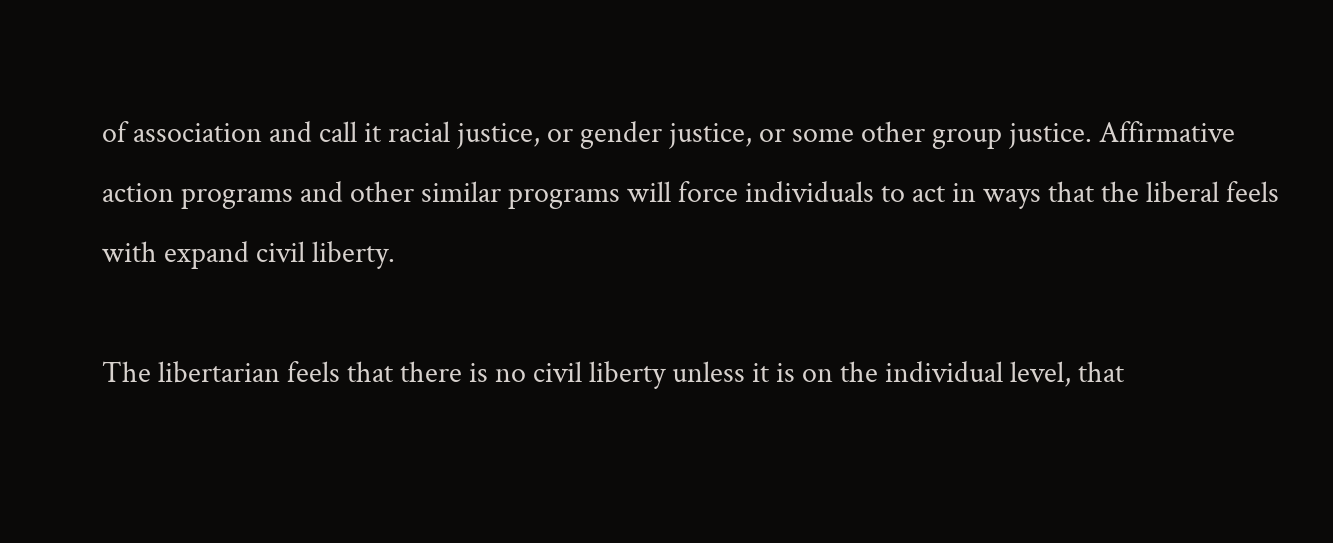of association and call it racial justice, or gender justice, or some other group justice. Affirmative action programs and other similar programs will force individuals to act in ways that the liberal feels with expand civil liberty.

The libertarian feels that there is no civil liberty unless it is on the individual level, that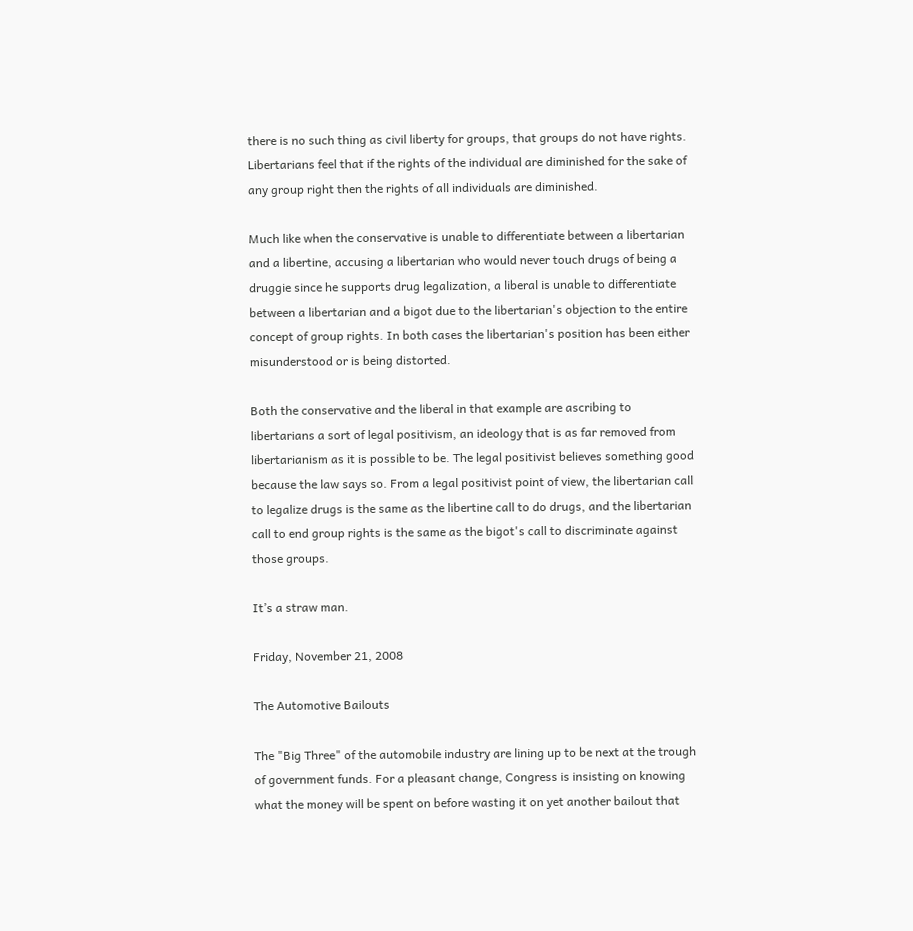there is no such thing as civil liberty for groups, that groups do not have rights. Libertarians feel that if the rights of the individual are diminished for the sake of any group right then the rights of all individuals are diminished.

Much like when the conservative is unable to differentiate between a libertarian and a libertine, accusing a libertarian who would never touch drugs of being a druggie since he supports drug legalization, a liberal is unable to differentiate between a libertarian and a bigot due to the libertarian's objection to the entire concept of group rights. In both cases the libertarian's position has been either misunderstood or is being distorted.

Both the conservative and the liberal in that example are ascribing to libertarians a sort of legal positivism, an ideology that is as far removed from libertarianism as it is possible to be. The legal positivist believes something good because the law says so. From a legal positivist point of view, the libertarian call to legalize drugs is the same as the libertine call to do drugs, and the libertarian call to end group rights is the same as the bigot's call to discriminate against those groups.

It’s a straw man.

Friday, November 21, 2008

The Automotive Bailouts

The "Big Three" of the automobile industry are lining up to be next at the trough of government funds. For a pleasant change, Congress is insisting on knowing what the money will be spent on before wasting it on yet another bailout that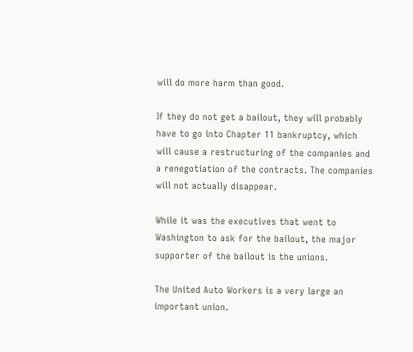will do more harm than good.

If they do not get a bailout, they will probably have to go into Chapter 11 bankruptcy, which will cause a restructuring of the companies and a renegotiation of the contracts. The companies will not actually disappear.

While it was the executives that went to Washington to ask for the bailout, the major supporter of the bailout is the unions.

The United Auto Workers is a very large an important union.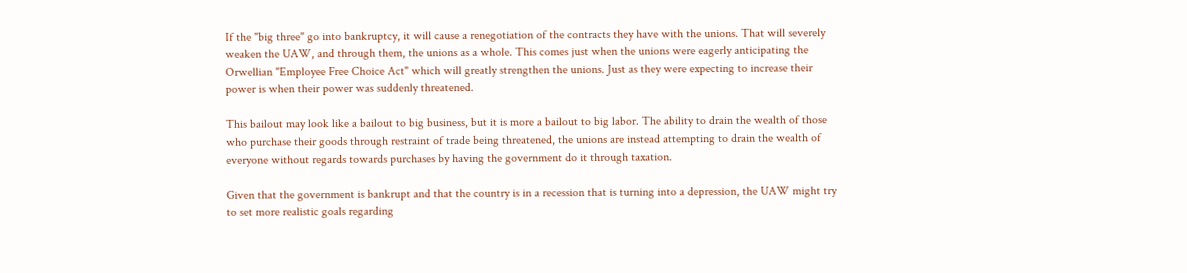If the "big three" go into bankruptcy, it will cause a renegotiation of the contracts they have with the unions. That will severely weaken the UAW, and through them, the unions as a whole. This comes just when the unions were eagerly anticipating the Orwellian "Employee Free Choice Act" which will greatly strengthen the unions. Just as they were expecting to increase their power is when their power was suddenly threatened.

This bailout may look like a bailout to big business, but it is more a bailout to big labor. The ability to drain the wealth of those who purchase their goods through restraint of trade being threatened, the unions are instead attempting to drain the wealth of everyone without regards towards purchases by having the government do it through taxation.

Given that the government is bankrupt and that the country is in a recession that is turning into a depression, the UAW might try to set more realistic goals regarding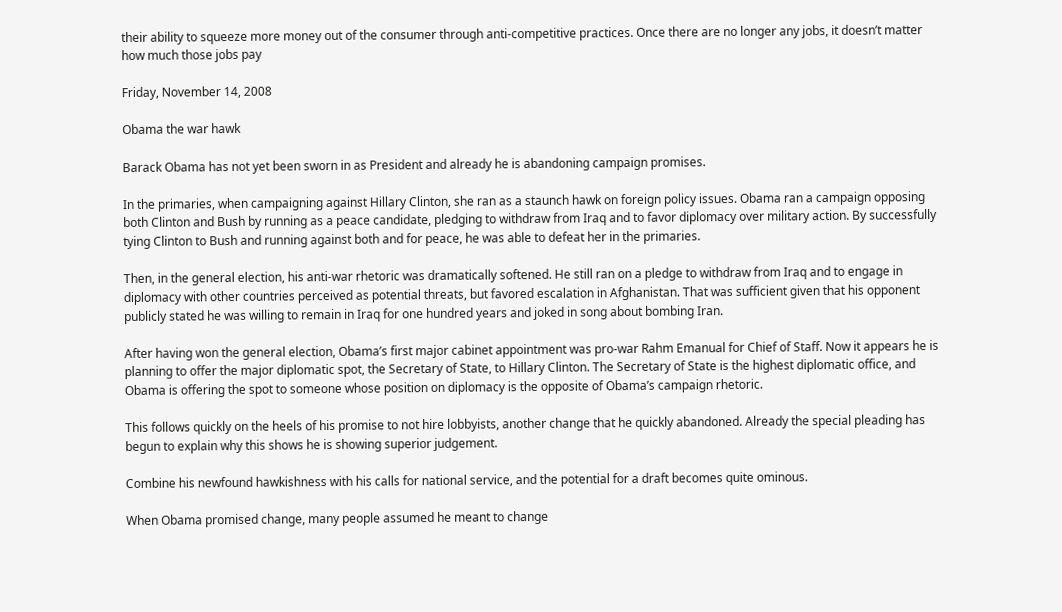their ability to squeeze more money out of the consumer through anti-competitive practices. Once there are no longer any jobs, it doesn’t matter how much those jobs pay

Friday, November 14, 2008

Obama the war hawk

Barack Obama has not yet been sworn in as President and already he is abandoning campaign promises.

In the primaries, when campaigning against Hillary Clinton, she ran as a staunch hawk on foreign policy issues. Obama ran a campaign opposing both Clinton and Bush by running as a peace candidate, pledging to withdraw from Iraq and to favor diplomacy over military action. By successfully tying Clinton to Bush and running against both and for peace, he was able to defeat her in the primaries.

Then, in the general election, his anti-war rhetoric was dramatically softened. He still ran on a pledge to withdraw from Iraq and to engage in diplomacy with other countries perceived as potential threats, but favored escalation in Afghanistan. That was sufficient given that his opponent publicly stated he was willing to remain in Iraq for one hundred years and joked in song about bombing Iran.

After having won the general election, Obama’s first major cabinet appointment was pro-war Rahm Emanual for Chief of Staff. Now it appears he is planning to offer the major diplomatic spot, the Secretary of State, to Hillary Clinton. The Secretary of State is the highest diplomatic office, and Obama is offering the spot to someone whose position on diplomacy is the opposite of Obama’s campaign rhetoric.

This follows quickly on the heels of his promise to not hire lobbyists, another change that he quickly abandoned. Already the special pleading has begun to explain why this shows he is showing superior judgement.

Combine his newfound hawkishness with his calls for national service, and the potential for a draft becomes quite ominous.

When Obama promised change, many people assumed he meant to change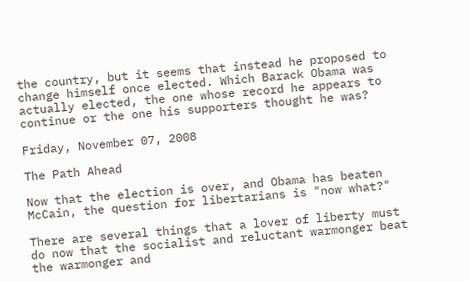the country, but it seems that instead he proposed to change himself once elected. Which Barack Obama was actually elected, the one whose record he appears to continue or the one his supporters thought he was?

Friday, November 07, 2008

The Path Ahead

Now that the election is over, and Obama has beaten McCain, the question for libertarians is "now what?"

There are several things that a lover of liberty must do now that the socialist and reluctant warmonger beat the warmonger and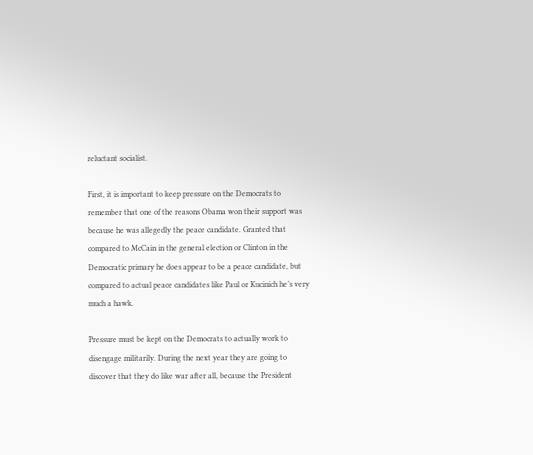reluctant socialist.

First, it is important to keep pressure on the Democrats to remember that one of the reasons Obama won their support was because he was allegedly the peace candidate. Granted that compared to McCain in the general election or Clinton in the Democratic primary he does appear to be a peace candidate, but compared to actual peace candidates like Paul or Kucinich he’s very much a hawk.

Pressure must be kept on the Democrats to actually work to disengage militarily. During the next year they are going to discover that they do like war after all, because the President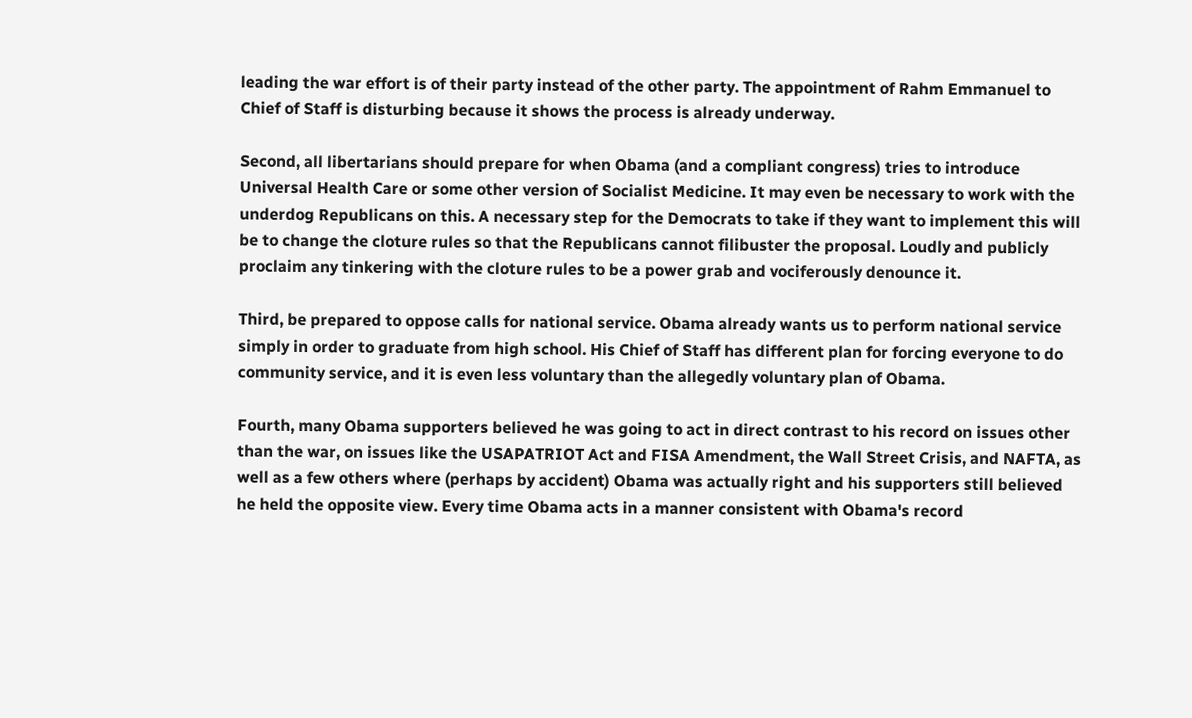leading the war effort is of their party instead of the other party. The appointment of Rahm Emmanuel to Chief of Staff is disturbing because it shows the process is already underway.

Second, all libertarians should prepare for when Obama (and a compliant congress) tries to introduce Universal Health Care or some other version of Socialist Medicine. It may even be necessary to work with the underdog Republicans on this. A necessary step for the Democrats to take if they want to implement this will be to change the cloture rules so that the Republicans cannot filibuster the proposal. Loudly and publicly proclaim any tinkering with the cloture rules to be a power grab and vociferously denounce it.

Third, be prepared to oppose calls for national service. Obama already wants us to perform national service simply in order to graduate from high school. His Chief of Staff has different plan for forcing everyone to do community service, and it is even less voluntary than the allegedly voluntary plan of Obama.

Fourth, many Obama supporters believed he was going to act in direct contrast to his record on issues other than the war, on issues like the USAPATRIOT Act and FISA Amendment, the Wall Street Crisis, and NAFTA, as well as a few others where (perhaps by accident) Obama was actually right and his supporters still believed he held the opposite view. Every time Obama acts in a manner consistent with Obama's record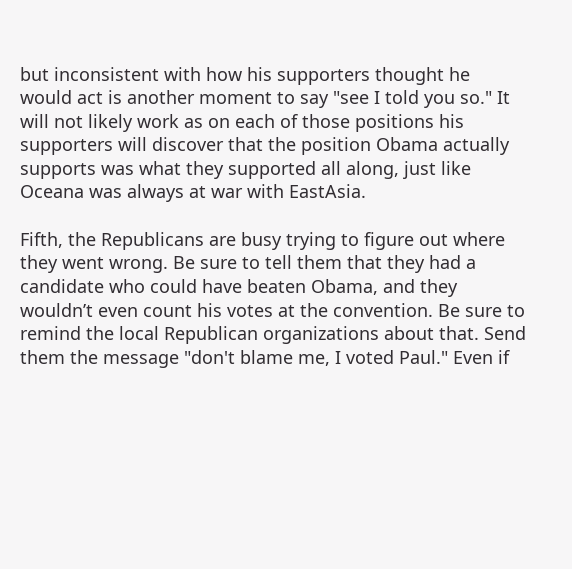but inconsistent with how his supporters thought he would act is another moment to say "see I told you so." It will not likely work as on each of those positions his supporters will discover that the position Obama actually supports was what they supported all along, just like Oceana was always at war with EastAsia.

Fifth, the Republicans are busy trying to figure out where they went wrong. Be sure to tell them that they had a candidate who could have beaten Obama, and they wouldn’t even count his votes at the convention. Be sure to remind the local Republican organizations about that. Send them the message "don't blame me, I voted Paul." Even if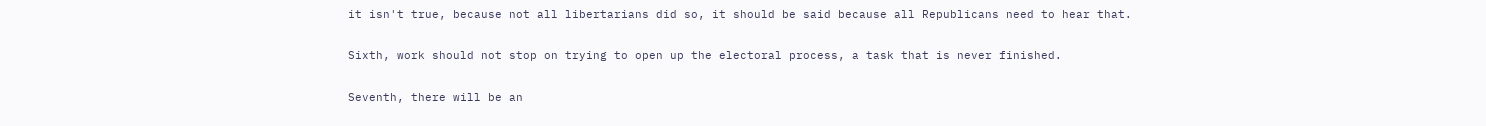it isn't true, because not all libertarians did so, it should be said because all Republicans need to hear that.

Sixth, work should not stop on trying to open up the electoral process, a task that is never finished.

Seventh, there will be an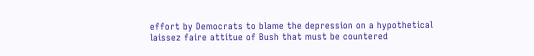effort by Democrats to blame the depression on a hypothetical laissez faire attitue of Bush that must be countered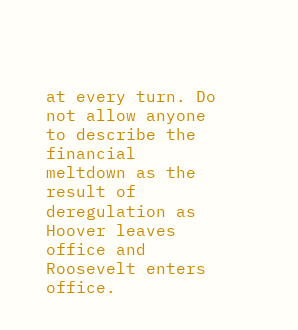at every turn. Do not allow anyone to describe the financial meltdown as the result of deregulation as Hoover leaves office and Roosevelt enters office.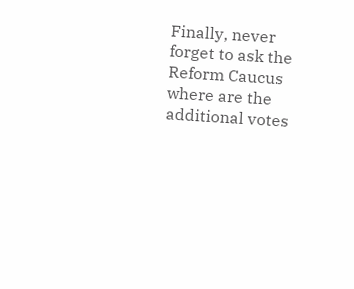Finally, never forget to ask the Reform Caucus where are the additional votes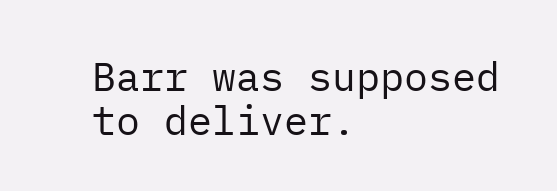Barr was supposed to deliver.